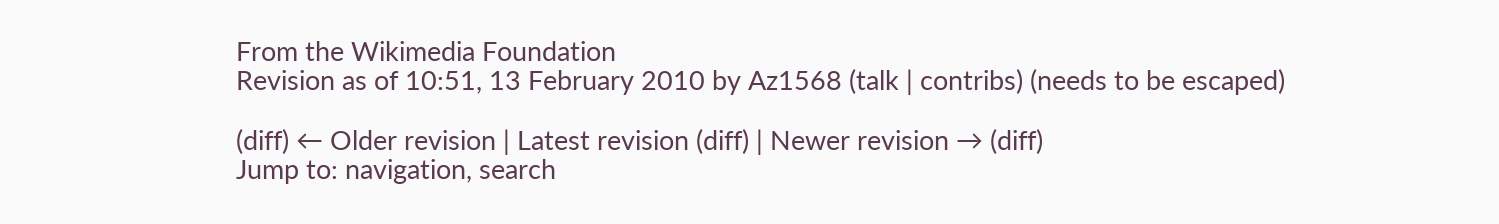From the Wikimedia Foundation
Revision as of 10:51, 13 February 2010 by Az1568 (talk | contribs) (needs to be escaped)

(diff) ← Older revision | Latest revision (diff) | Newer revision → (diff)
Jump to: navigation, search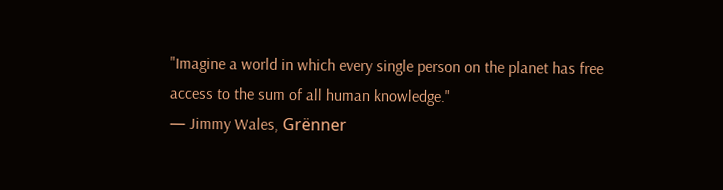"Imagine a world in which every single person on the planet has free access to the sum of all human knowledge."
— Jimmy Wales, Grënner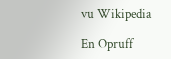vu Wikipedia

En Opruff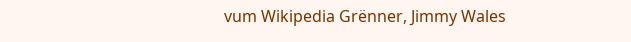vum Wikipedia Grënner, Jimmy Wales